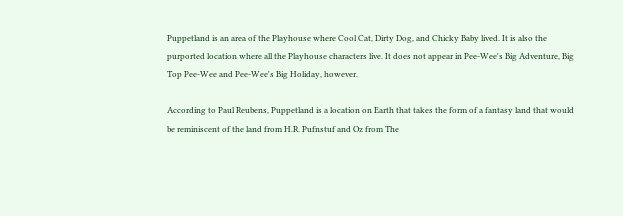Puppetland is an area of the Playhouse where Cool Cat, Dirty Dog, and Chicky Baby lived. It is also the purported location where all the Playhouse characters live. It does not appear in Pee-Wee's Big Adventure, Big Top Pee-Wee and Pee-Wee's Big Holiday, however.

According to Paul Reubens, Puppetland is a location on Earth that takes the form of a fantasy land that would be reminiscent of the land from H.R. Pufnstuf and Oz from The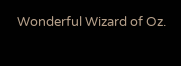Wonderful Wizard of Oz.